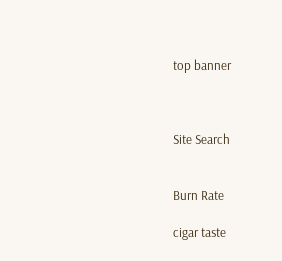top banner



Site Search


Burn Rate

cigar taste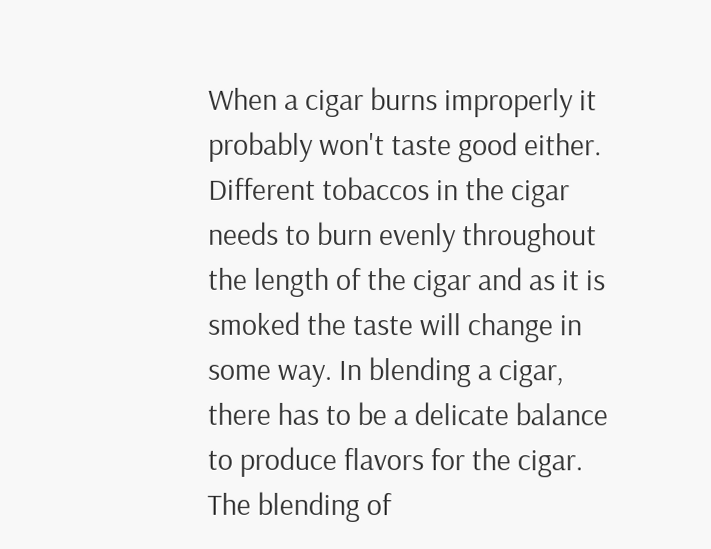When a cigar burns improperly it probably won't taste good either. Different tobaccos in the cigar needs to burn evenly throughout the length of the cigar and as it is smoked the taste will change in some way. In blending a cigar, there has to be a delicate balance to produce flavors for the cigar. The blending of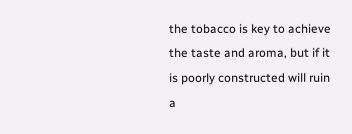the tobacco is key to achieve the taste and aroma, but if it is poorly constructed will ruin a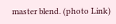master blend. (photo Link)